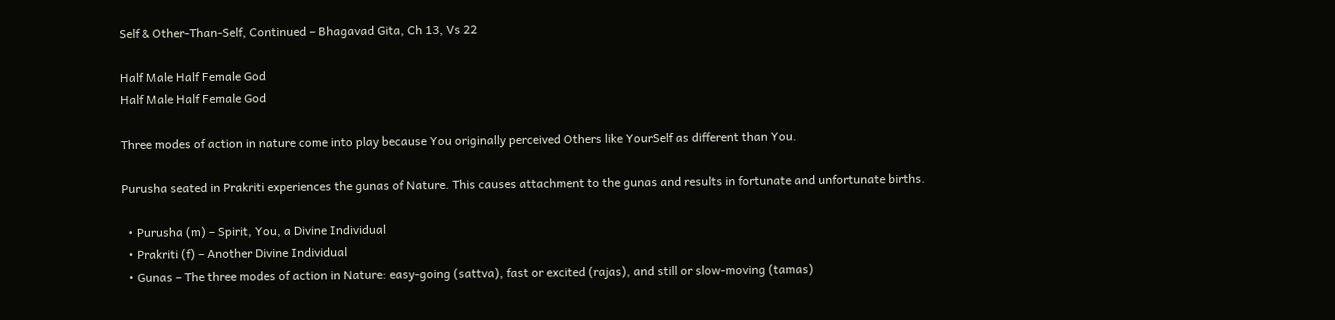Self & Other-Than-Self, Continued – Bhagavad Gita, Ch 13, Vs 22

Half Male Half Female God
Half Male Half Female God

Three modes of action in nature come into play because You originally perceived Others like YourSelf as different than You.

Purusha seated in Prakriti experiences the gunas of Nature. This causes attachment to the gunas and results in fortunate and unfortunate births.

  • Purusha (m) – Spirit, You, a Divine Individual
  • Prakriti (f) – Another Divine Individual
  • Gunas – The three modes of action in Nature: easy-going (sattva), fast or excited (rajas), and still or slow-moving (tamas)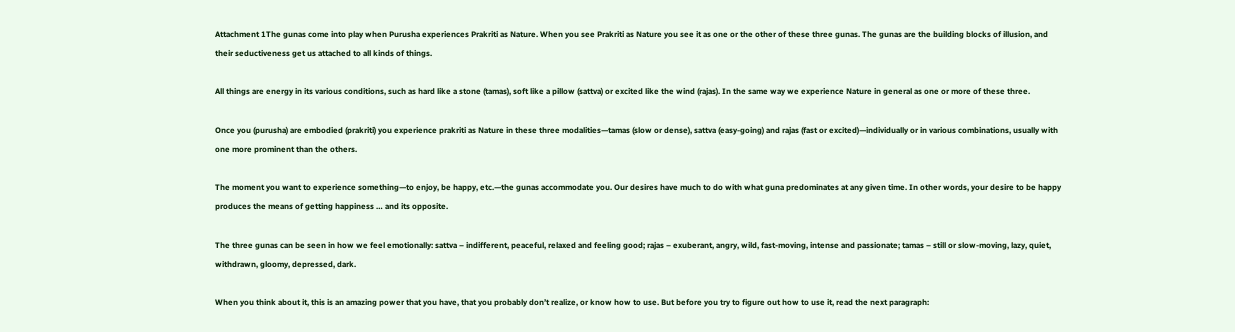Attachment 1The gunas come into play when Purusha experiences Prakriti as Nature. When you see Prakriti as Nature you see it as one or the other of these three gunas. The gunas are the building blocks of illusion, and their seductiveness get us attached to all kinds of things.

All things are energy in its various conditions, such as hard like a stone (tamas), soft like a pillow (sattva) or excited like the wind (rajas). In the same way we experience Nature in general as one or more of these three.

Once you (purusha) are embodied (prakriti) you experience prakriti as Nature in these three modalities—tamas (slow or dense), sattva (easy-going) and rajas (fast or excited)—individually or in various combinations, usually with one more prominent than the others.

The moment you want to experience something—to enjoy, be happy, etc.—the gunas accommodate you. Our desires have much to do with what guna predominates at any given time. In other words, your desire to be happy produces the means of getting happiness … and its opposite.

The three gunas can be seen in how we feel emotionally: sattva – indifferent, peaceful, relaxed and feeling good; rajas – exuberant, angry, wild, fast-moving, intense and passionate; tamas – still or slow-moving, lazy, quiet, withdrawn, gloomy, depressed, dark.

When you think about it, this is an amazing power that you have, that you probably don’t realize, or know how to use. But before you try to figure out how to use it, read the next paragraph: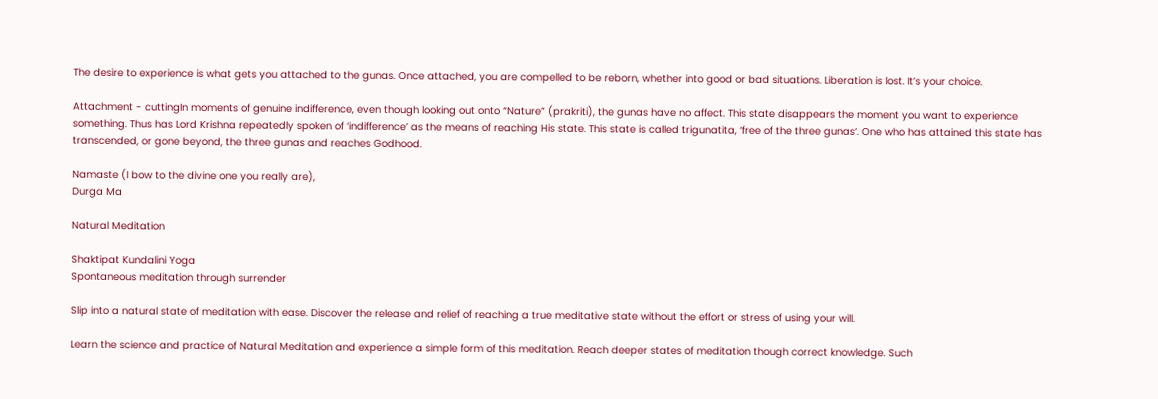The desire to experience is what gets you attached to the gunas. Once attached, you are compelled to be reborn, whether into good or bad situations. Liberation is lost. It’s your choice.

Attachment - cuttingIn moments of genuine indifference, even though looking out onto “Nature” (prakriti), the gunas have no affect. This state disappears the moment you want to experience something. Thus has Lord Krishna repeatedly spoken of ‘indifference’ as the means of reaching His state. This state is called trigunatita, ‘free of the three gunas‘. One who has attained this state has transcended, or gone beyond, the three gunas and reaches Godhood.

Namaste (I bow to the divine one you really are),
Durga Ma

Natural Meditation

Shaktipat Kundalini Yoga
Spontaneous meditation through surrender

Slip into a natural state of meditation with ease. Discover the release and relief of reaching a true meditative state without the effort or stress of using your will.

Learn the science and practice of Natural Meditation and experience a simple form of this meditation. Reach deeper states of meditation though correct knowledge. Such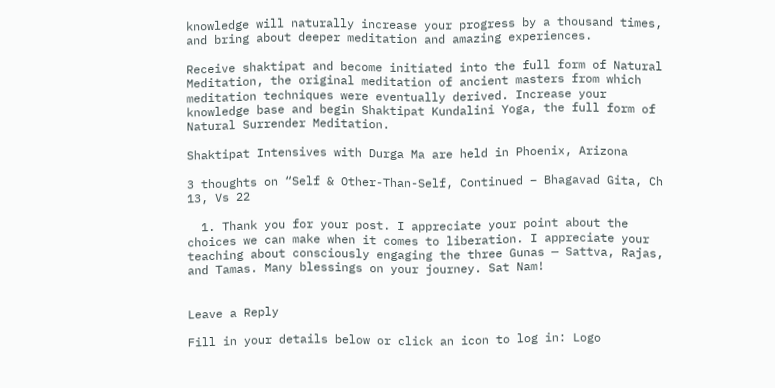knowledge will naturally increase your progress by a thousand times, and bring about deeper meditation and amazing experiences.

Receive shaktipat and become initiated into the full form of Natural Meditation, the original meditation of ancient masters from which meditation techniques were eventually derived. Increase your knowledge base and begin Shaktipat Kundalini Yoga, the full form of Natural Surrender Meditation.

Shaktipat Intensives with Durga Ma are held in Phoenix, Arizona

3 thoughts on “Self & Other-Than-Self, Continued – Bhagavad Gita, Ch 13, Vs 22

  1. Thank you for your post. I appreciate your point about the choices we can make when it comes to liberation. I appreciate your teaching about consciously engaging the three Gunas — Sattva, Rajas, and Tamas. Many blessings on your journey. Sat Nam!


Leave a Reply

Fill in your details below or click an icon to log in: Logo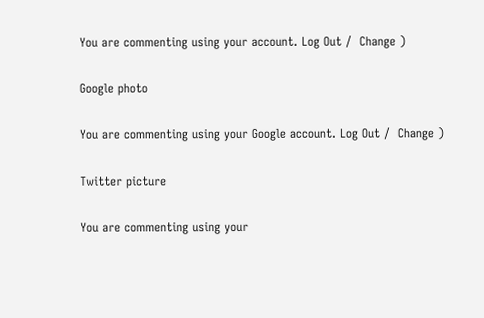You are commenting using your account. Log Out /  Change )

Google photo

You are commenting using your Google account. Log Out /  Change )

Twitter picture

You are commenting using your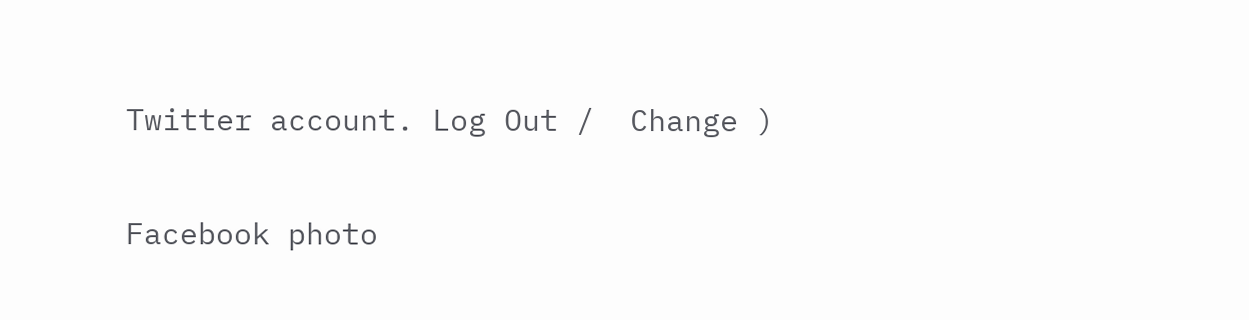Twitter account. Log Out /  Change )

Facebook photo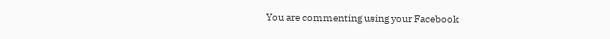You are commenting using your Facebook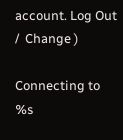account. Log Out /  Change )

Connecting to %s